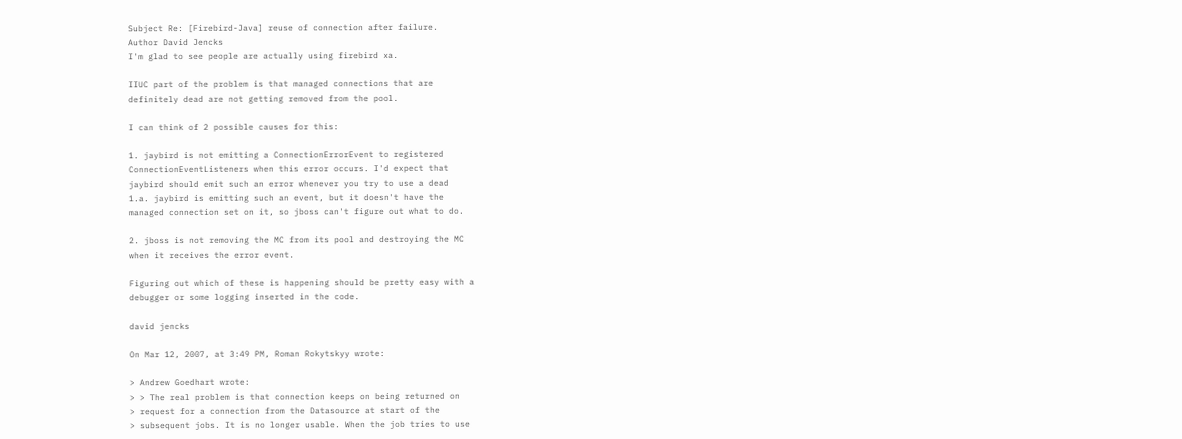Subject Re: [Firebird-Java] reuse of connection after failure.
Author David Jencks
I'm glad to see people are actually using firebird xa.

IIUC part of the problem is that managed connections that are
definitely dead are not getting removed from the pool.

I can think of 2 possible causes for this:

1. jaybird is not emitting a ConnectionErrorEvent to registered
ConnectionEventListeners when this error occurs. I'd expect that
jaybird should emit such an error whenever you try to use a dead
1.a. jaybird is emitting such an event, but it doesn't have the
managed connection set on it, so jboss can't figure out what to do.

2. jboss is not removing the MC from its pool and destroying the MC
when it receives the error event.

Figuring out which of these is happening should be pretty easy with a
debugger or some logging inserted in the code.

david jencks

On Mar 12, 2007, at 3:49 PM, Roman Rokytskyy wrote:

> Andrew Goedhart wrote:
> > The real problem is that connection keeps on being returned on
> request for a connection from the Datasource at start of the
> subsequent jobs. It is no longer usable. When the job tries to use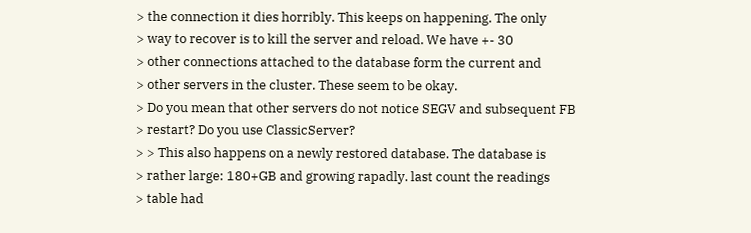> the connection it dies horribly. This keeps on happening. The only
> way to recover is to kill the server and reload. We have +- 30
> other connections attached to the database form the current and
> other servers in the cluster. These seem to be okay.
> Do you mean that other servers do not notice SEGV and subsequent FB
> restart? Do you use ClassicServer?
> > This also happens on a newly restored database. The database is
> rather large: 180+GB and growing rapadly. last count the readings
> table had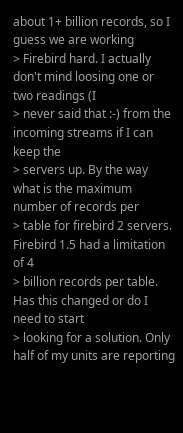about 1+ billion records, so I guess we are working
> Firebird hard. I actually don't mind loosing one or two readings (I
> never said that :-) from the incoming streams if I can keep the
> servers up. By the way what is the maximum number of records per
> table for firebird 2 servers. Firebird 1.5 had a limitation of 4
> billion records per table. Has this changed or do I need to start
> looking for a solution. Only half of my units are reporting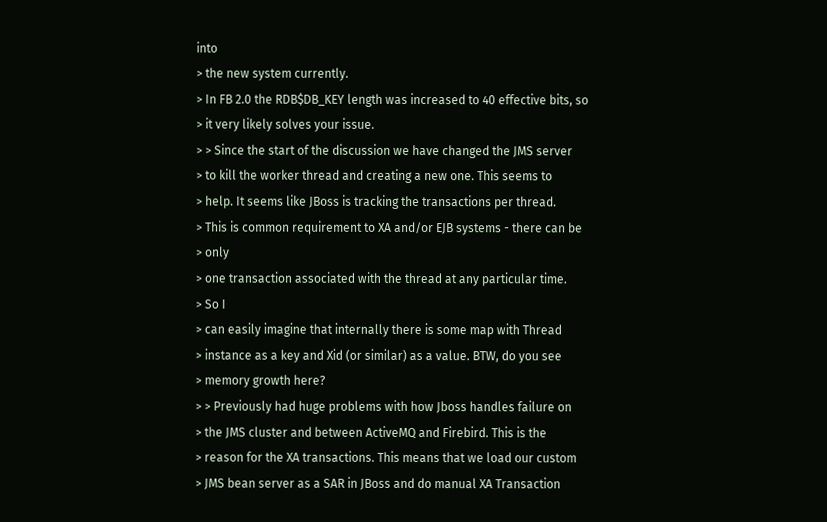into
> the new system currently.
> In FB 2.0 the RDB$DB_KEY length was increased to 40 effective bits, so
> it very likely solves your issue.
> > Since the start of the discussion we have changed the JMS server
> to kill the worker thread and creating a new one. This seems to
> help. It seems like JBoss is tracking the transactions per thread.
> This is common requirement to XA and/or EJB systems - there can be
> only
> one transaction associated with the thread at any particular time.
> So I
> can easily imagine that internally there is some map with Thread
> instance as a key and Xid (or similar) as a value. BTW, do you see
> memory growth here?
> > Previously had huge problems with how Jboss handles failure on
> the JMS cluster and between ActiveMQ and Firebird. This is the
> reason for the XA transactions. This means that we load our custom
> JMS bean server as a SAR in JBoss and do manual XA Transaction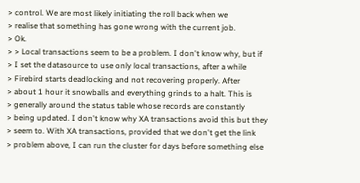> control. We are most likely initiating the roll back when we
> realise that something has gone wrong with the current job.
> Ok.
> > Local transactions seem to be a problem. I don't know why, but if
> I set the datasource to use only local transactions, after a while
> Firebird starts deadlocking and not recovering properly. After
> about 1 hour it snowballs and everything grinds to a halt. This is
> generally around the status table whose records are constantly
> being updated. I don't know why XA transactions avoid this but they
> seem to. With XA transactions, provided that we don't get the link
> problem above, I can run the cluster for days before something else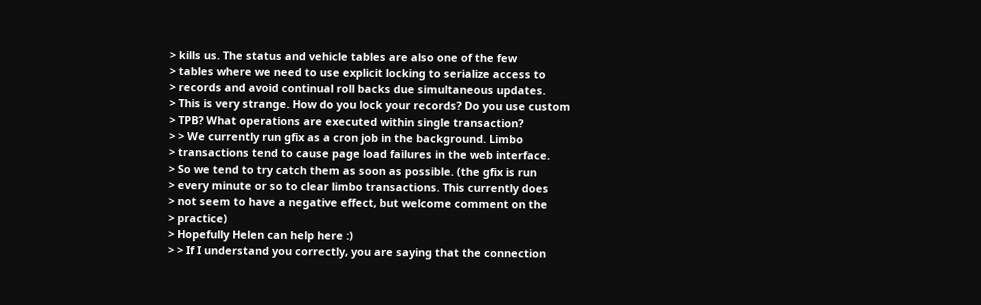> kills us. The status and vehicle tables are also one of the few
> tables where we need to use explicit locking to serialize access to
> records and avoid continual roll backs due simultaneous updates.
> This is very strange. How do you lock your records? Do you use custom
> TPB? What operations are executed within single transaction?
> > We currently run gfix as a cron job in the background. Limbo
> transactions tend to cause page load failures in the web interface.
> So we tend to try catch them as soon as possible. (the gfix is run
> every minute or so to clear limbo transactions. This currently does
> not seem to have a negative effect, but welcome comment on the
> practice)
> Hopefully Helen can help here :)
> > If I understand you correctly, you are saying that the connection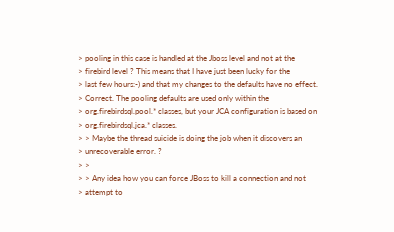> pooling in this case is handled at the Jboss level and not at the
> firebird level ? This means that I have just been lucky for the
> last few hours:-) and that my changes to the defaults have no effect.
> Correct. The pooling defaults are used only within the
> org.firebirdsql.pool.* classes, but your JCA configuration is based on
> org.firebirdsql.jca.* classes.
> > Maybe the thread suicide is doing the job when it discovers an
> unrecoverable error. ?
> >
> > Any idea how you can force JBoss to kill a connection and not
> attempt to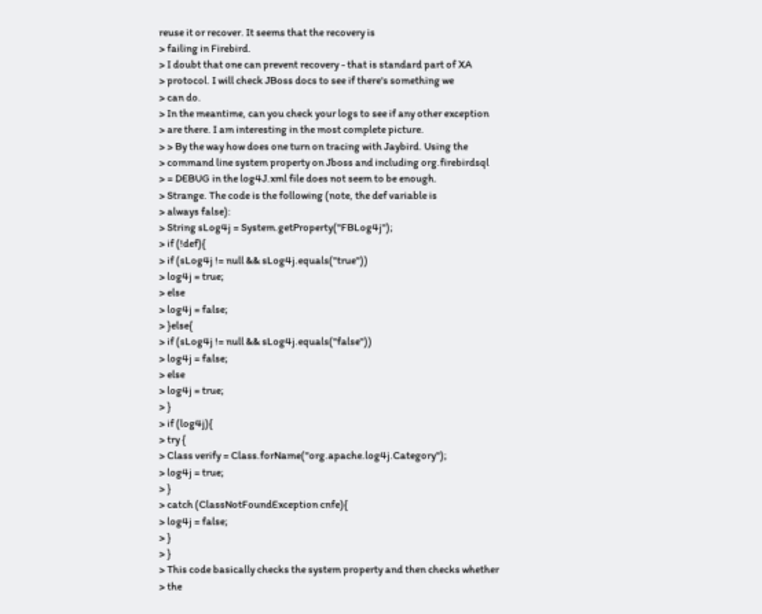reuse it or recover. It seems that the recovery is
> failing in Firebird.
> I doubt that one can prevent recovery - that is standard part of XA
> protocol. I will check JBoss docs to see if there's something we
> can do.
> In the meantime, can you check your logs to see if any other exception
> are there. I am interesting in the most complete picture.
> > By the way how does one turn on tracing with Jaybird. Using the
> command line system property on Jboss and including org.firebirdsql
> = DEBUG in the log4J.xml file does not seem to be enough.
> Strange. The code is the following (note, the def variable is
> always false):
> String sLog4j = System.getProperty("FBLog4j");
> if (!def){
> if (sLog4j != null && sLog4j.equals("true"))
> log4j = true;
> else
> log4j = false;
> }else{
> if (sLog4j != null && sLog4j.equals("false"))
> log4j = false;
> else
> log4j = true;
> }
> if (log4j){
> try {
> Class verify = Class.forName("org.apache.log4j.Category");
> log4j = true;
> }
> catch (ClassNotFoundException cnfe){
> log4j = false;
> }
> }
> This code basically checks the system property and then checks whether
> the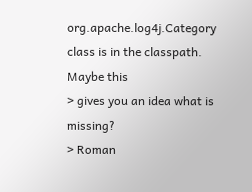org.apache.log4j.Category class is in the classpath. Maybe this
> gives you an idea what is missing?
> Roman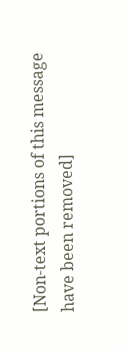[Non-text portions of this message have been removed]